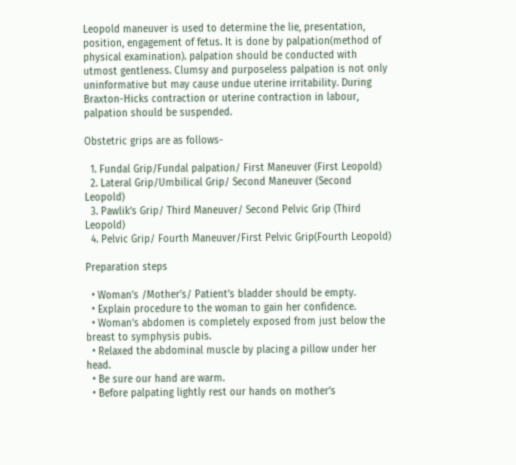Leopold maneuver is used to determine the lie, presentation, position, engagement of fetus. It is done by palpation(method of physical examination). palpation should be conducted with utmost gentleness. Clumsy and purposeless palpation is not only uninformative but may cause undue uterine irritability. During Braxton-Hicks contraction or uterine contraction in labour, palpation should be suspended.

Obstetric grips are as follows-

  1. Fundal Grip/Fundal palpation/ First Maneuver (First Leopold)
  2. Lateral Grip/Umbilical Grip/ Second Maneuver (Second Leopold)
  3. Pawlik’s Grip/ Third Maneuver/ Second Pelvic Grip (Third Leopold)
  4. Pelvic Grip/ Fourth Maneuver/First Pelvic Grip(Fourth Leopold)

Preparation steps

  • Woman’s /Mother’s/ Patient’s bladder should be empty.
  • Explain procedure to the woman to gain her confidence.
  • Woman’s abdomen is completely exposed from just below the breast to symphysis pubis.
  • Relaxed the abdominal muscle by placing a pillow under her head.
  • Be sure our hand are warm.
  • Before palpating lightly rest our hands on mother’s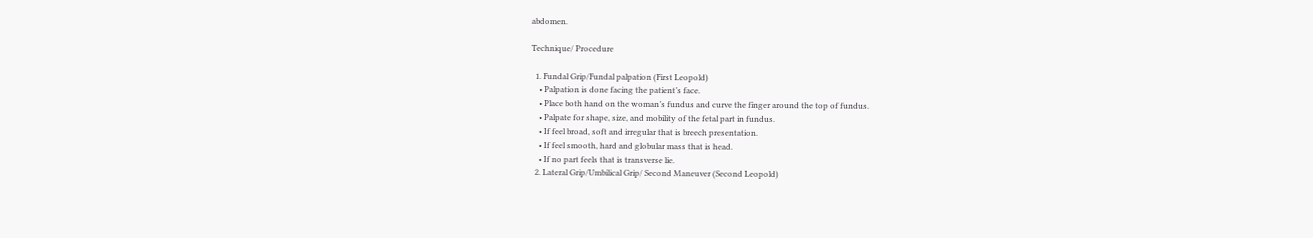abdomen.

Technique/ Procedure

  1. Fundal Grip/Fundal palpation (First Leopold)
    • Palpation is done facing the patient’s face.
    • Place both hand on the woman’s fundus and curve the finger around the top of fundus.
    • Palpate for shape, size, and mobility of the fetal part in fundus.
    • If feel broad, soft and irregular that is breech presentation.
    • If feel smooth, hard and globular mass that is head.
    • If no part feels that is transverse lie.
  2. Lateral Grip/Umbilical Grip/ Second Maneuver (Second Leopold)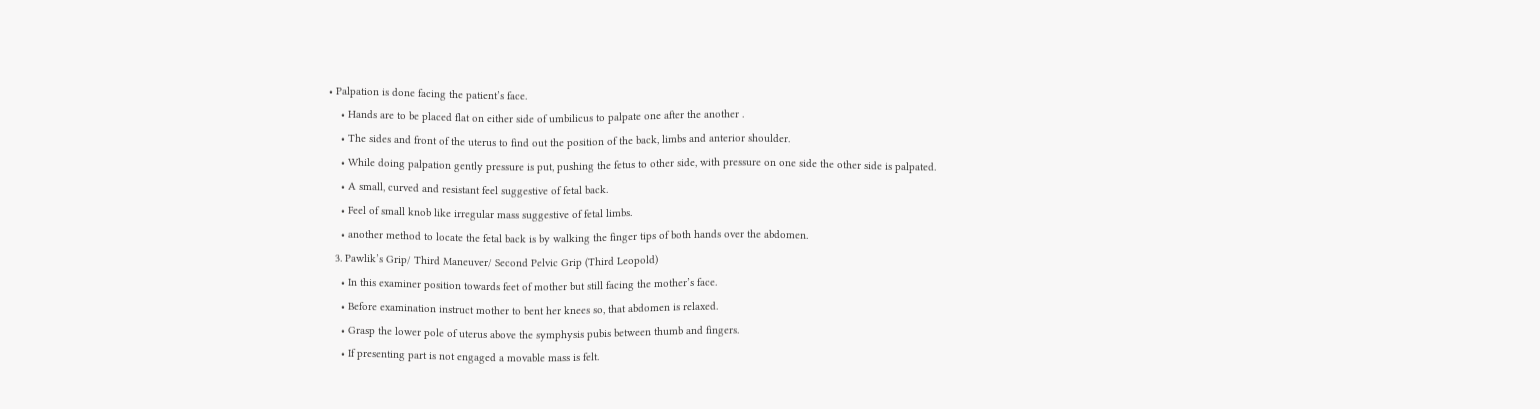• Palpation is done facing the patient’s face.
    • Hands are to be placed flat on either side of umbilicus to palpate one after the another .
    • The sides and front of the uterus to find out the position of the back, limbs and anterior shoulder.
    • While doing palpation gently pressure is put, pushing the fetus to other side, with pressure on one side the other side is palpated.
    • A small, curved and resistant feel suggestive of fetal back.
    • Feel of small knob like irregular mass suggestive of fetal limbs.
    • another method to locate the fetal back is by walking the finger tips of both hands over the abdomen.
  3. Pawlik’s Grip/ Third Maneuver/ Second Pelvic Grip (Third Leopold)
    • In this examiner position towards feet of mother but still facing the mother’s face.
    • Before examination instruct mother to bent her knees so, that abdomen is relaxed.
    • Grasp the lower pole of uterus above the symphysis pubis between thumb and fingers.
    • If presenting part is not engaged a movable mass is felt.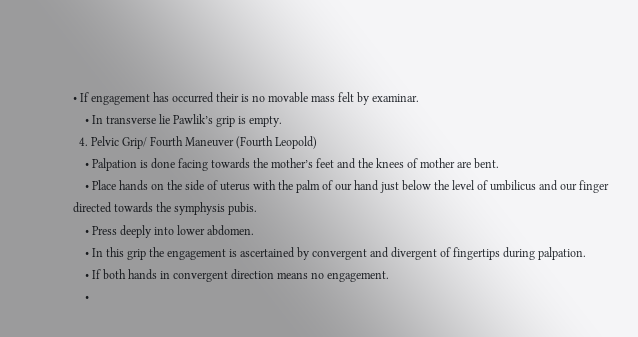• If engagement has occurred their is no movable mass felt by examinar.
    • In transverse lie Pawlik’s grip is empty.
  4. Pelvic Grip/ Fourth Maneuver (Fourth Leopold)
    • Palpation is done facing towards the mother’s feet and the knees of mother are bent.
    • Place hands on the side of uterus with the palm of our hand just below the level of umbilicus and our finger directed towards the symphysis pubis.
    • Press deeply into lower abdomen.
    • In this grip the engagement is ascertained by convergent and divergent of fingertips during palpation.
    • If both hands in convergent direction means no engagement.
    •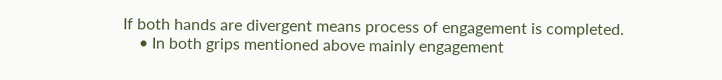If both hands are divergent means process of engagement is completed.
    • In both grips mentioned above mainly engagement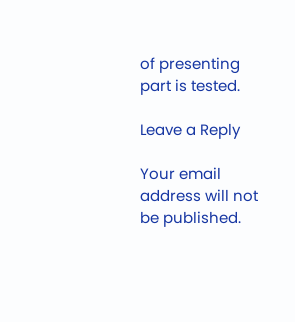of presenting part is tested.

Leave a Reply

Your email address will not be published.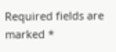Required fields are marked *